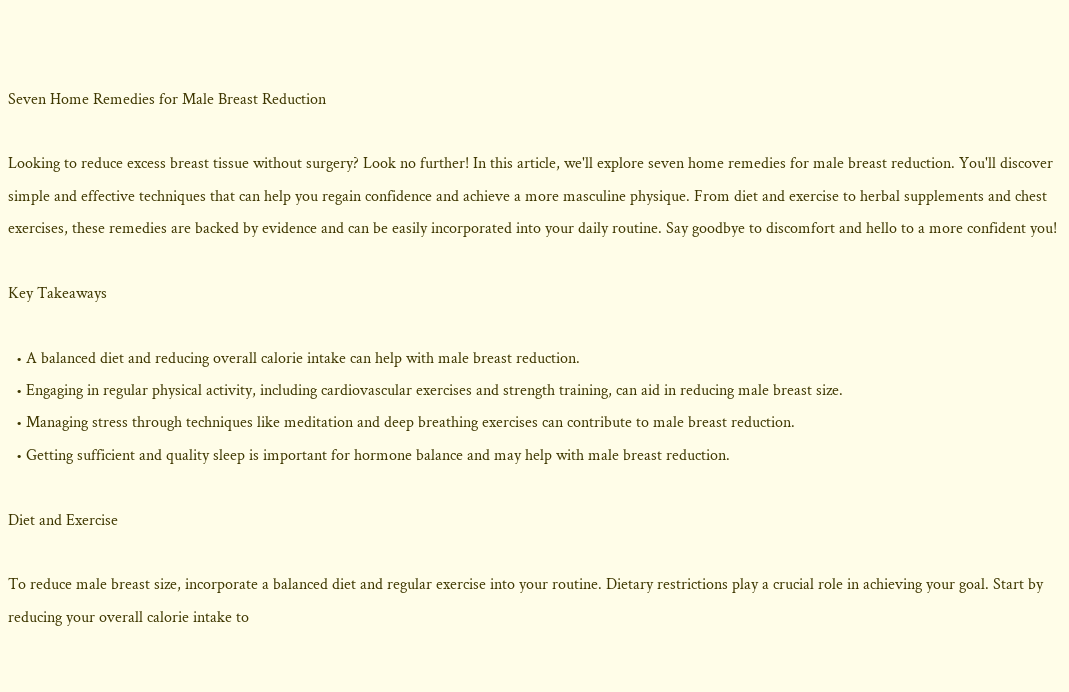Seven Home Remedies for Male Breast Reduction

Looking to reduce excess breast tissue without surgery? Look no further! In this article, we'll explore seven home remedies for male breast reduction. You'll discover simple and effective techniques that can help you regain confidence and achieve a more masculine physique. From diet and exercise to herbal supplements and chest exercises, these remedies are backed by evidence and can be easily incorporated into your daily routine. Say goodbye to discomfort and hello to a more confident you!

Key Takeaways

  • A balanced diet and reducing overall calorie intake can help with male breast reduction.
  • Engaging in regular physical activity, including cardiovascular exercises and strength training, can aid in reducing male breast size.
  • Managing stress through techniques like meditation and deep breathing exercises can contribute to male breast reduction.
  • Getting sufficient and quality sleep is important for hormone balance and may help with male breast reduction.

Diet and Exercise

To reduce male breast size, incorporate a balanced diet and regular exercise into your routine. Dietary restrictions play a crucial role in achieving your goal. Start by reducing your overall calorie intake to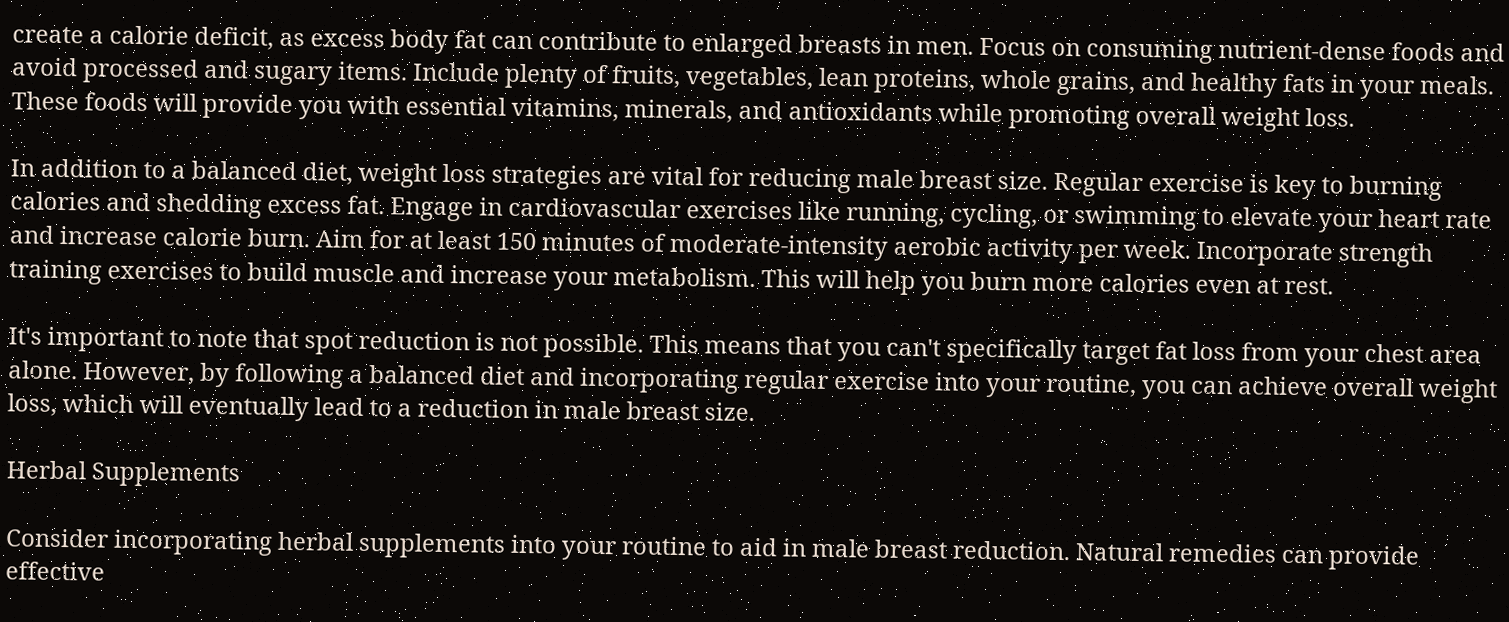create a calorie deficit, as excess body fat can contribute to enlarged breasts in men. Focus on consuming nutrient-dense foods and avoid processed and sugary items. Include plenty of fruits, vegetables, lean proteins, whole grains, and healthy fats in your meals. These foods will provide you with essential vitamins, minerals, and antioxidants while promoting overall weight loss.

In addition to a balanced diet, weight loss strategies are vital for reducing male breast size. Regular exercise is key to burning calories and shedding excess fat. Engage in cardiovascular exercises like running, cycling, or swimming to elevate your heart rate and increase calorie burn. Aim for at least 150 minutes of moderate-intensity aerobic activity per week. Incorporate strength training exercises to build muscle and increase your metabolism. This will help you burn more calories even at rest.

It's important to note that spot reduction is not possible. This means that you can't specifically target fat loss from your chest area alone. However, by following a balanced diet and incorporating regular exercise into your routine, you can achieve overall weight loss, which will eventually lead to a reduction in male breast size.

Herbal Supplements

Consider incorporating herbal supplements into your routine to aid in male breast reduction. Natural remedies can provide effective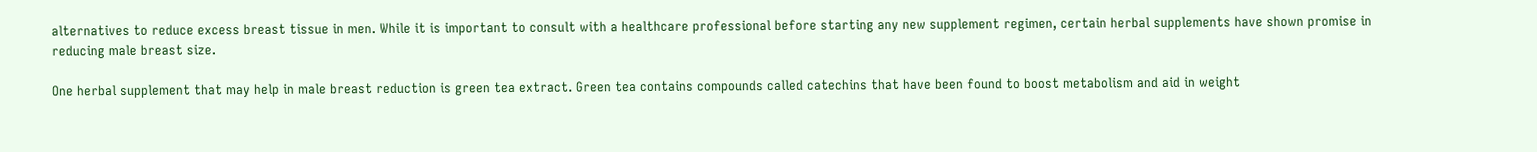alternatives to reduce excess breast tissue in men. While it is important to consult with a healthcare professional before starting any new supplement regimen, certain herbal supplements have shown promise in reducing male breast size.

One herbal supplement that may help in male breast reduction is green tea extract. Green tea contains compounds called catechins that have been found to boost metabolism and aid in weight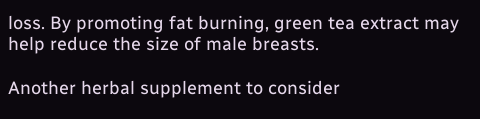loss. By promoting fat burning, green tea extract may help reduce the size of male breasts.

Another herbal supplement to consider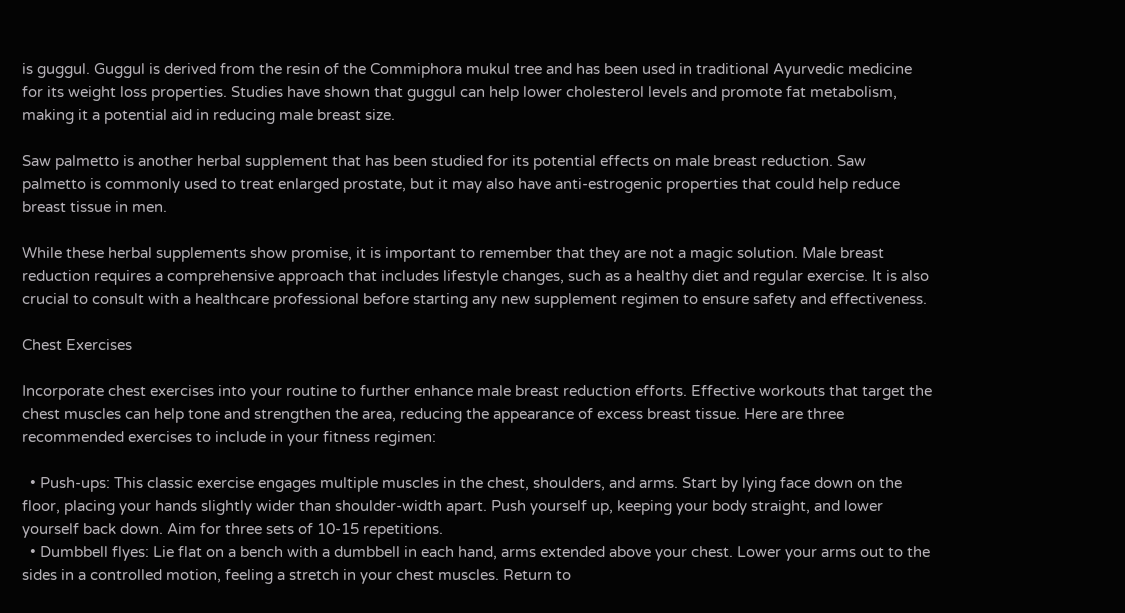is guggul. Guggul is derived from the resin of the Commiphora mukul tree and has been used in traditional Ayurvedic medicine for its weight loss properties. Studies have shown that guggul can help lower cholesterol levels and promote fat metabolism, making it a potential aid in reducing male breast size.

Saw palmetto is another herbal supplement that has been studied for its potential effects on male breast reduction. Saw palmetto is commonly used to treat enlarged prostate, but it may also have anti-estrogenic properties that could help reduce breast tissue in men.

While these herbal supplements show promise, it is important to remember that they are not a magic solution. Male breast reduction requires a comprehensive approach that includes lifestyle changes, such as a healthy diet and regular exercise. It is also crucial to consult with a healthcare professional before starting any new supplement regimen to ensure safety and effectiveness.

Chest Exercises

Incorporate chest exercises into your routine to further enhance male breast reduction efforts. Effective workouts that target the chest muscles can help tone and strengthen the area, reducing the appearance of excess breast tissue. Here are three recommended exercises to include in your fitness regimen:

  • Push-ups: This classic exercise engages multiple muscles in the chest, shoulders, and arms. Start by lying face down on the floor, placing your hands slightly wider than shoulder-width apart. Push yourself up, keeping your body straight, and lower yourself back down. Aim for three sets of 10-15 repetitions.
  • Dumbbell flyes: Lie flat on a bench with a dumbbell in each hand, arms extended above your chest. Lower your arms out to the sides in a controlled motion, feeling a stretch in your chest muscles. Return to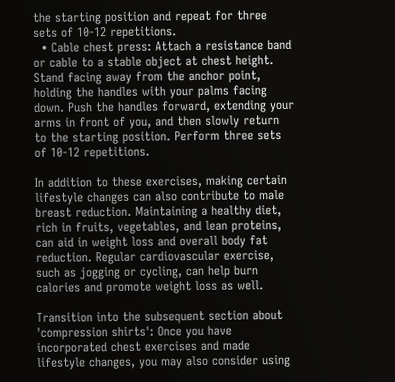the starting position and repeat for three sets of 10-12 repetitions.
  • Cable chest press: Attach a resistance band or cable to a stable object at chest height. Stand facing away from the anchor point, holding the handles with your palms facing down. Push the handles forward, extending your arms in front of you, and then slowly return to the starting position. Perform three sets of 10-12 repetitions.

In addition to these exercises, making certain lifestyle changes can also contribute to male breast reduction. Maintaining a healthy diet, rich in fruits, vegetables, and lean proteins, can aid in weight loss and overall body fat reduction. Regular cardiovascular exercise, such as jogging or cycling, can help burn calories and promote weight loss as well.

Transition into the subsequent section about 'compression shirts': Once you have incorporated chest exercises and made lifestyle changes, you may also consider using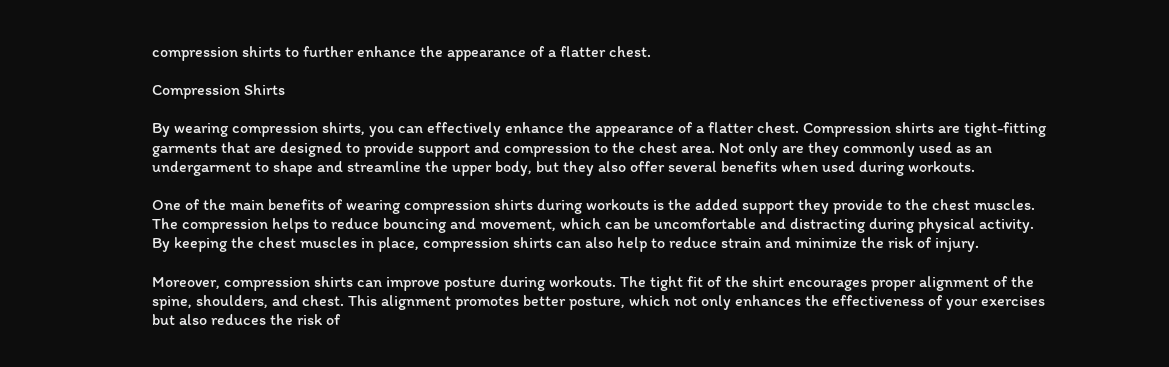compression shirts to further enhance the appearance of a flatter chest.

Compression Shirts

By wearing compression shirts, you can effectively enhance the appearance of a flatter chest. Compression shirts are tight-fitting garments that are designed to provide support and compression to the chest area. Not only are they commonly used as an undergarment to shape and streamline the upper body, but they also offer several benefits when used during workouts.

One of the main benefits of wearing compression shirts during workouts is the added support they provide to the chest muscles. The compression helps to reduce bouncing and movement, which can be uncomfortable and distracting during physical activity. By keeping the chest muscles in place, compression shirts can also help to reduce strain and minimize the risk of injury.

Moreover, compression shirts can improve posture during workouts. The tight fit of the shirt encourages proper alignment of the spine, shoulders, and chest. This alignment promotes better posture, which not only enhances the effectiveness of your exercises but also reduces the risk of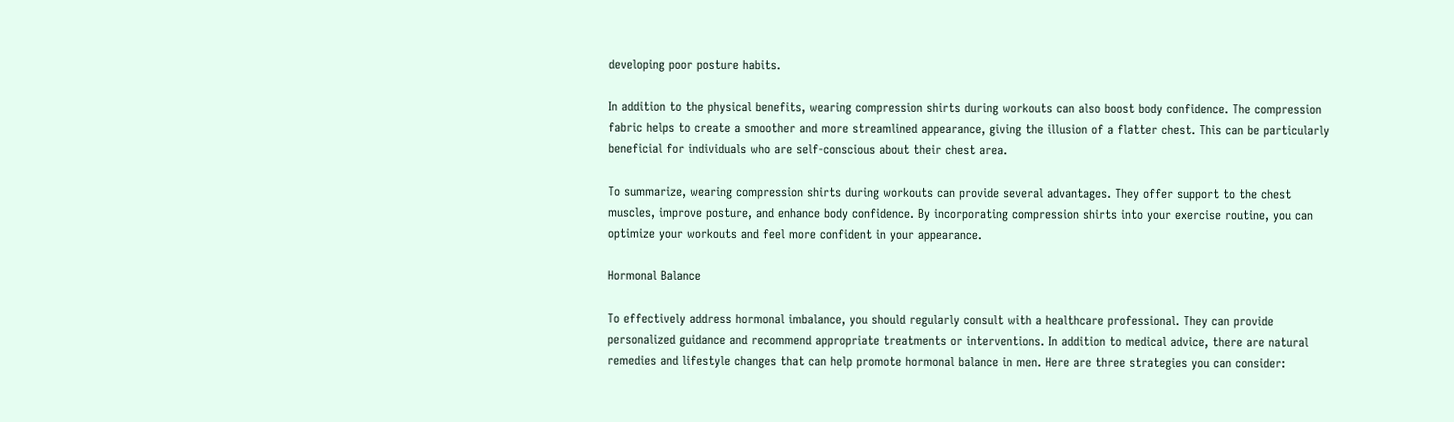developing poor posture habits.

In addition to the physical benefits, wearing compression shirts during workouts can also boost body confidence. The compression fabric helps to create a smoother and more streamlined appearance, giving the illusion of a flatter chest. This can be particularly beneficial for individuals who are self-conscious about their chest area.

To summarize, wearing compression shirts during workouts can provide several advantages. They offer support to the chest muscles, improve posture, and enhance body confidence. By incorporating compression shirts into your exercise routine, you can optimize your workouts and feel more confident in your appearance.

Hormonal Balance

To effectively address hormonal imbalance, you should regularly consult with a healthcare professional. They can provide personalized guidance and recommend appropriate treatments or interventions. In addition to medical advice, there are natural remedies and lifestyle changes that can help promote hormonal balance in men. Here are three strategies you can consider: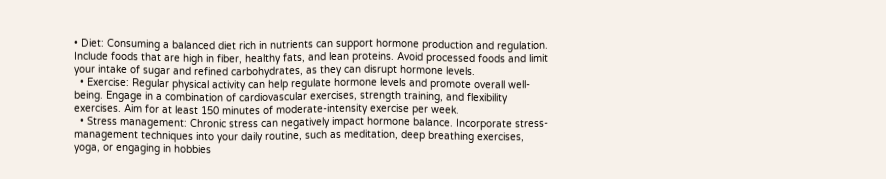• Diet: Consuming a balanced diet rich in nutrients can support hormone production and regulation. Include foods that are high in fiber, healthy fats, and lean proteins. Avoid processed foods and limit your intake of sugar and refined carbohydrates, as they can disrupt hormone levels.
  • Exercise: Regular physical activity can help regulate hormone levels and promote overall well-being. Engage in a combination of cardiovascular exercises, strength training, and flexibility exercises. Aim for at least 150 minutes of moderate-intensity exercise per week.
  • Stress management: Chronic stress can negatively impact hormone balance. Incorporate stress-management techniques into your daily routine, such as meditation, deep breathing exercises, yoga, or engaging in hobbies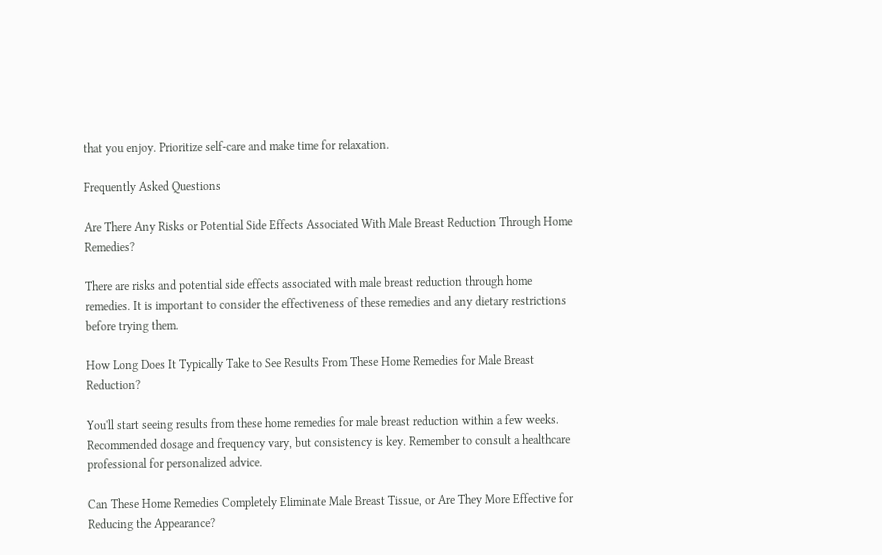that you enjoy. Prioritize self-care and make time for relaxation.

Frequently Asked Questions

Are There Any Risks or Potential Side Effects Associated With Male Breast Reduction Through Home Remedies?

There are risks and potential side effects associated with male breast reduction through home remedies. It is important to consider the effectiveness of these remedies and any dietary restrictions before trying them.

How Long Does It Typically Take to See Results From These Home Remedies for Male Breast Reduction?

You'll start seeing results from these home remedies for male breast reduction within a few weeks. Recommended dosage and frequency vary, but consistency is key. Remember to consult a healthcare professional for personalized advice.

Can These Home Remedies Completely Eliminate Male Breast Tissue, or Are They More Effective for Reducing the Appearance?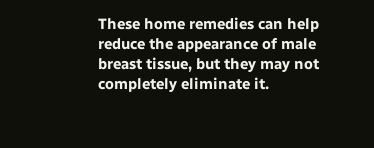These home remedies can help reduce the appearance of male breast tissue, but they may not completely eliminate it.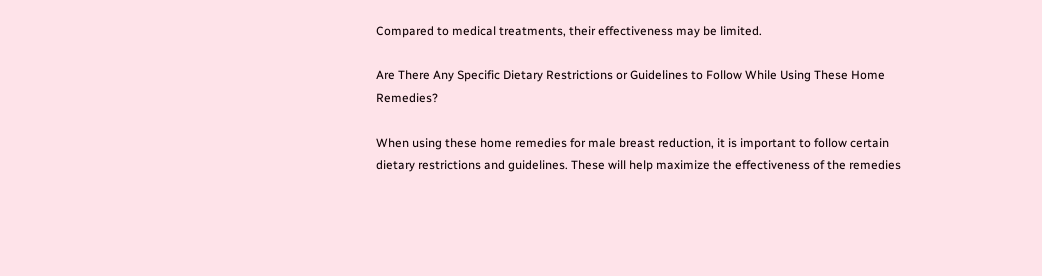Compared to medical treatments, their effectiveness may be limited.

Are There Any Specific Dietary Restrictions or Guidelines to Follow While Using These Home Remedies?

When using these home remedies for male breast reduction, it is important to follow certain dietary restrictions and guidelines. These will help maximize the effectiveness of the remedies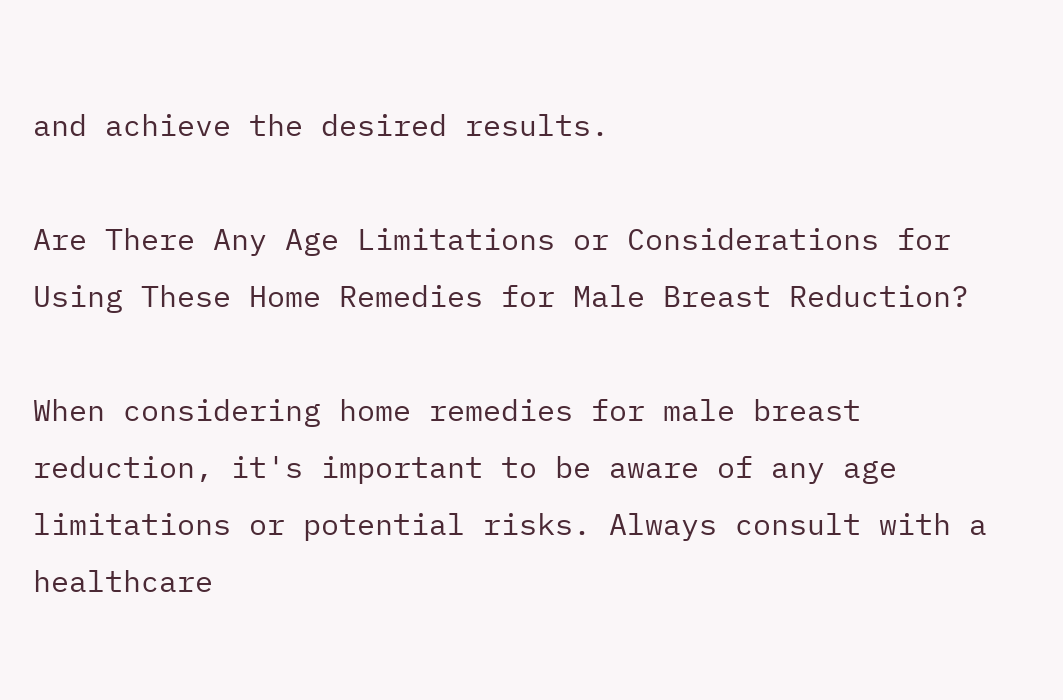and achieve the desired results.

Are There Any Age Limitations or Considerations for Using These Home Remedies for Male Breast Reduction?

When considering home remedies for male breast reduction, it's important to be aware of any age limitations or potential risks. Always consult with a healthcare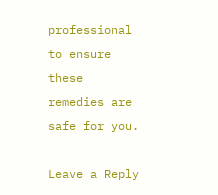professional to ensure these remedies are safe for you.

Leave a Reply